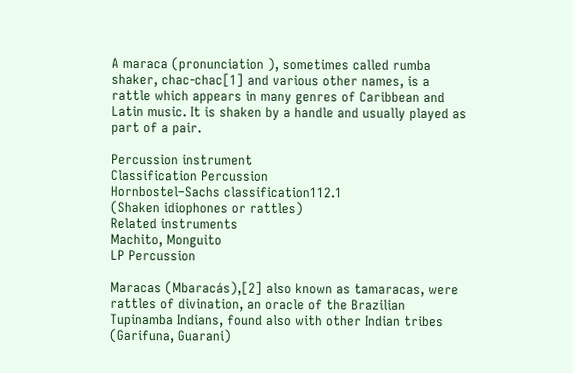A maraca (pronunciation ), sometimes called rumba shaker, chac-chac[1] and various other names, is a rattle which appears in many genres of Caribbean and Latin music. It is shaken by a handle and usually played as part of a pair.

Percussion instrument
Classification Percussion
Hornbostel–Sachs classification112.1
(Shaken idiophones or rattles)
Related instruments
Machito, Monguito
LP Percussion

Maracas (Mbaracás),[2] also known as tamaracas, were rattles of divination, an oracle of the Brazilian Tupinamba Indians, found also with other Indian tribes (Garifuna, Guarani)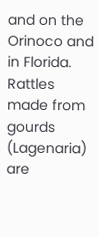and on the Orinoco and in Florida. Rattles made from gourds (Lagenaria) are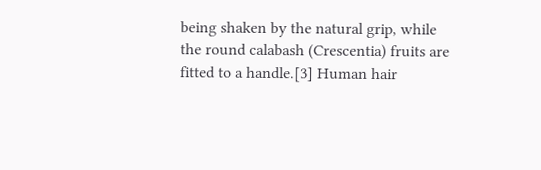being shaken by the natural grip, while the round calabash (Crescentia) fruits are fitted to a handle.[3] Human hair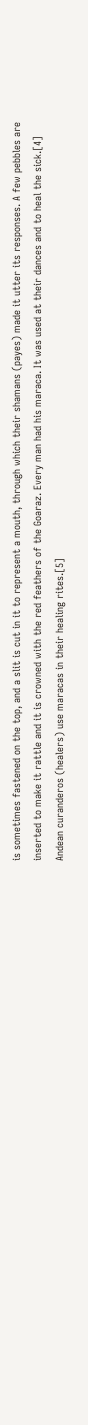is sometimes fastened on the top, and a slit is cut in it to represent a mouth, through which their shamans (payes) made it utter its responses. A few pebbles are inserted to make it rattle and it is crowned with the red feathers of the Goaraz. Every man had his maraca. It was used at their dances and to heal the sick.[4] Andean curanderos (healers) use maracas in their healing rites.[5]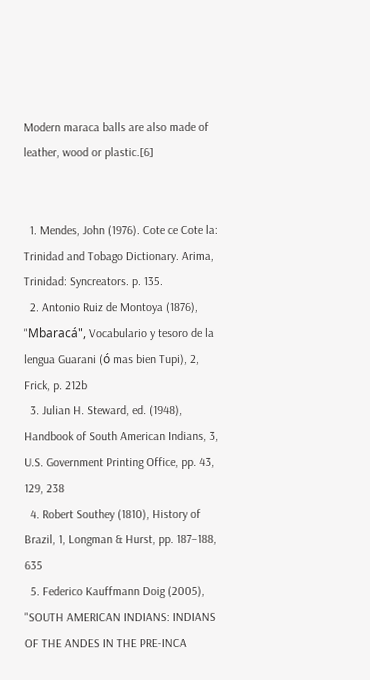Modern maraca balls are also made of leather, wood or plastic.[6]


  1. Mendes, John (1976). Cote ce Cote la: Trinidad and Tobago Dictionary. Arima, Trinidad: Syncreators. p. 135.
  2. Antonio Ruiz de Montoya (1876), "Mbaracá", Vocabulario y tesoro de la lengua Guarani (ó mas bien Tupi), 2, Frick, p. 212b
  3. Julian H. Steward, ed. (1948), Handbook of South American Indians, 3, U.S. Government Printing Office, pp. 43, 129, 238
  4. Robert Southey (1810), History of Brazil, 1, Longman & Hurst, pp. 187–188, 635
  5. Federico Kauffmann Doig (2005), "SOUTH AMERICAN INDIANS: INDIANS OF THE ANDES IN THE PRE-INCA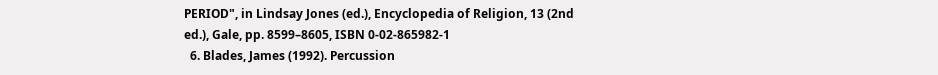PERIOD", in Lindsay Jones (ed.), Encyclopedia of Religion, 13 (2nd ed.), Gale, pp. 8599–8605, ISBN 0-02-865982-1
  6. Blades, James (1992). Percussion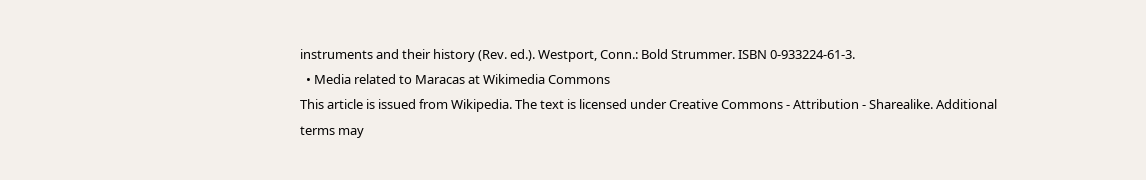instruments and their history (Rev. ed.). Westport, Conn.: Bold Strummer. ISBN 0-933224-61-3.
  • Media related to Maracas at Wikimedia Commons
This article is issued from Wikipedia. The text is licensed under Creative Commons - Attribution - Sharealike. Additional terms may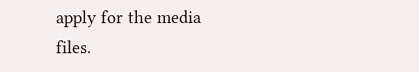apply for the media files.